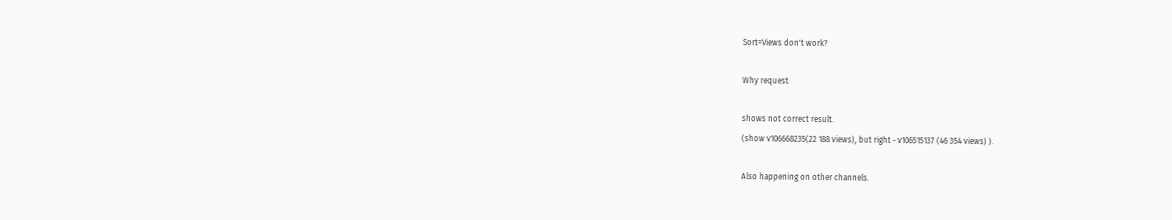Sort=Views don't work?

Why request

shows not correct result.
(show v106668235(22 188 views), but right - v106515137 (46 354 views) ).

Also happening on other channels.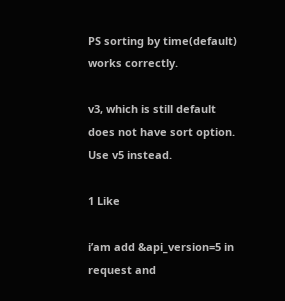PS sorting by time(default) works correctly.

v3, which is still default does not have sort option. Use v5 instead.

1 Like

i’am add &api_version=5 in request and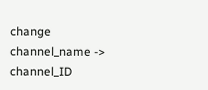change channel_name -> channel_ID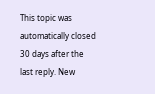This topic was automatically closed 30 days after the last reply. New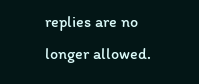replies are no longer allowed.